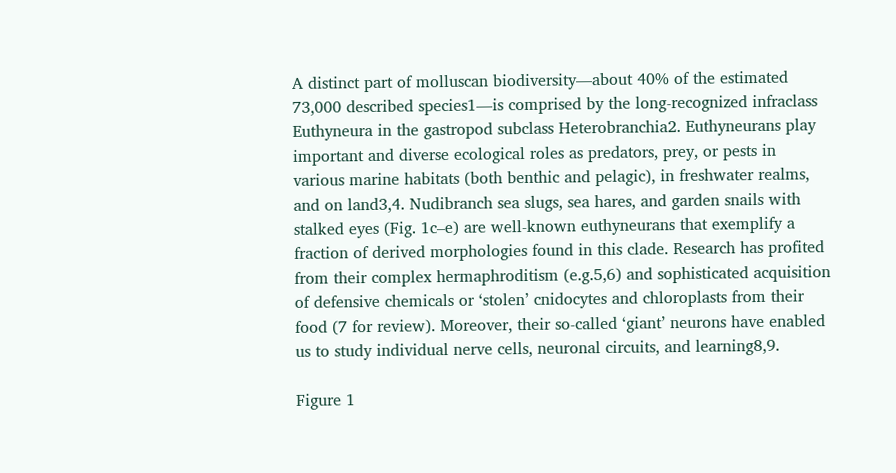A distinct part of molluscan biodiversity—about 40% of the estimated 73,000 described species1—is comprised by the long-recognized infraclass Euthyneura in the gastropod subclass Heterobranchia2. Euthyneurans play important and diverse ecological roles as predators, prey, or pests in various marine habitats (both benthic and pelagic), in freshwater realms, and on land3,4. Nudibranch sea slugs, sea hares, and garden snails with stalked eyes (Fig. 1c–e) are well-known euthyneurans that exemplify a fraction of derived morphologies found in this clade. Research has profited from their complex hermaphroditism (e.g.5,6) and sophisticated acquisition of defensive chemicals or ‘stolen’ cnidocytes and chloroplasts from their food (7 for review). Moreover, their so-called ‘giant’ neurons have enabled us to study individual nerve cells, neuronal circuits, and learning8,9.

Figure 1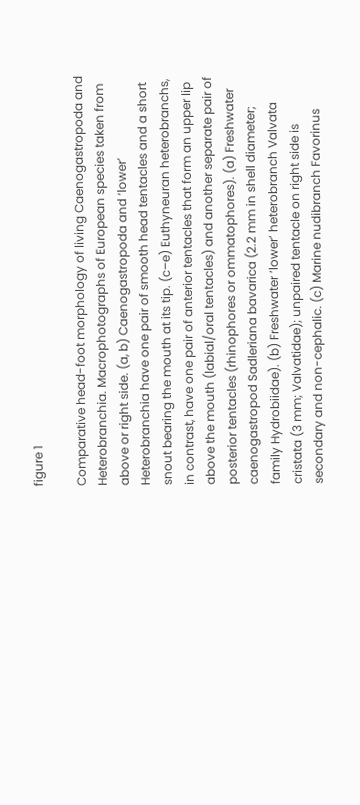figure 1

Comparative head-foot morphology of living Caenogastropoda and Heterobranchia. Macrophotographs of European species taken from above or right side. (a, b) Caenogastropoda and ‘lower’ Heterobranchia have one pair of smooth head tentacles and a short snout bearing the mouth at its tip. (c–e) Euthyneuran heterobranchs, in contrast, have one pair of anterior tentacles that form an upper lip above the mouth (labial/oral tentacles) and another separate pair of posterior tentacles (rhinophores or ommatophores). (a) Freshwater caenogastropod Sadleriana bavarica (2.2 mm in shell diameter; family Hydrobiidae). (b) Freshwater ‘lower’ heterobranch Valvata cristata (3 mm; Valvatidae); unpaired tentacle on right side is secondary and non-cephalic. (c) Marine nudibranch Favorinus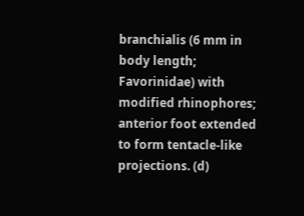branchialis (6 mm in body length; Favorinidae) with modified rhinophores; anterior foot extended to form tentacle-like projections. (d)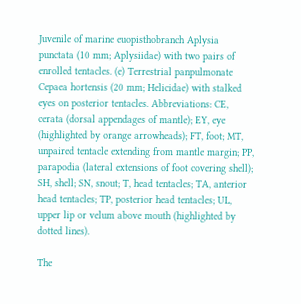Juvenile of marine euopisthobranch Aplysia punctata (10 mm; Aplysiidae) with two pairs of enrolled tentacles. (e) Terrestrial panpulmonate Cepaea hortensis (20 mm; Helicidae) with stalked eyes on posterior tentacles. Abbreviations: CE, cerata (dorsal appendages of mantle); EY, eye (highlighted by orange arrowheads); FT, foot; MT, unpaired tentacle extending from mantle margin; PP, parapodia (lateral extensions of foot covering shell); SH, shell; SN, snout; T, head tentacles; TA, anterior head tentacles; TP, posterior head tentacles; UL, upper lip or velum above mouth (highlighted by dotted lines).

The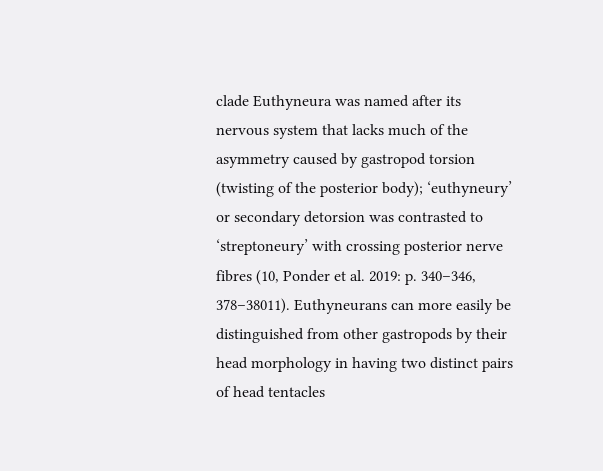clade Euthyneura was named after its nervous system that lacks much of the asymmetry caused by gastropod torsion (twisting of the posterior body); ‘euthyneury’ or secondary detorsion was contrasted to ‘streptoneury’ with crossing posterior nerve fibres (10, Ponder et al. 2019: p. 340–346, 378–38011). Euthyneurans can more easily be distinguished from other gastropods by their head morphology in having two distinct pairs of head tentacles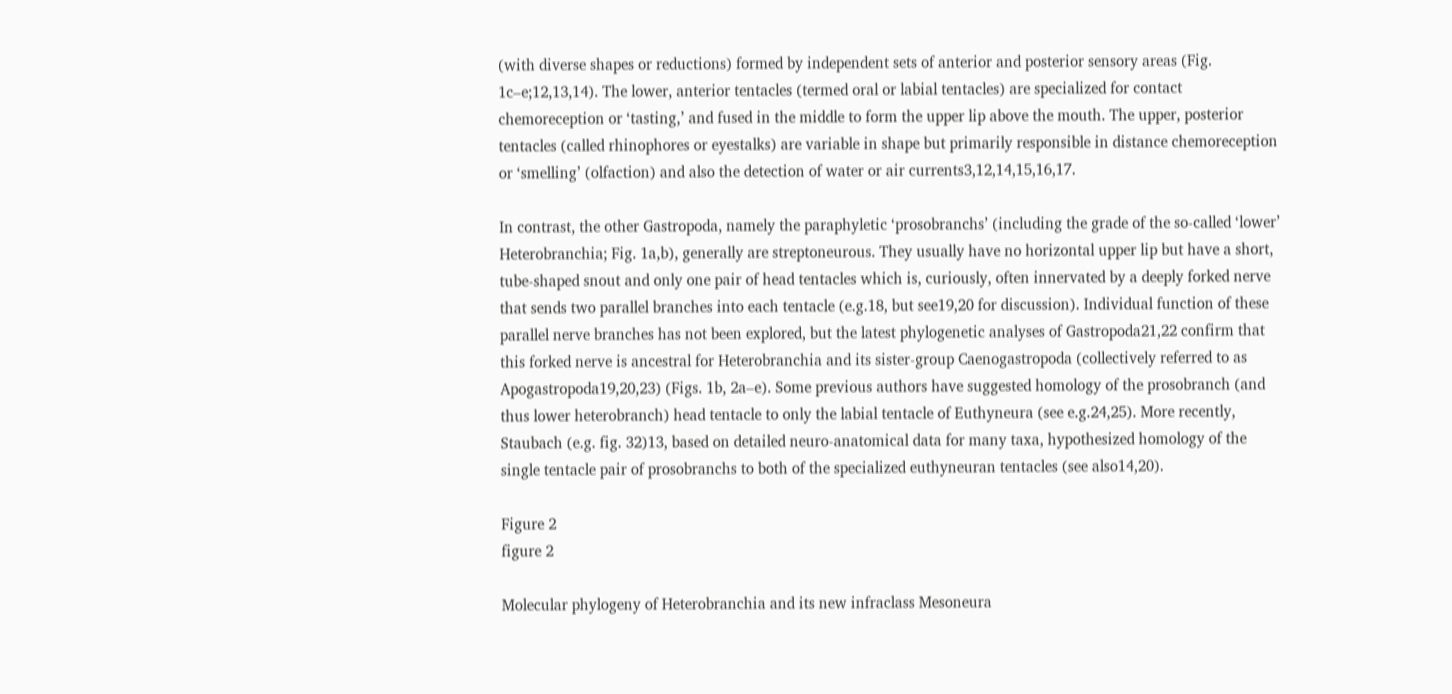(with diverse shapes or reductions) formed by independent sets of anterior and posterior sensory areas (Fig. 1c–e;12,13,14). The lower, anterior tentacles (termed oral or labial tentacles) are specialized for contact chemoreception or ‘tasting,’ and fused in the middle to form the upper lip above the mouth. The upper, posterior tentacles (called rhinophores or eyestalks) are variable in shape but primarily responsible in distance chemoreception or ‘smelling’ (olfaction) and also the detection of water or air currents3,12,14,15,16,17.

In contrast, the other Gastropoda, namely the paraphyletic ‘prosobranchs’ (including the grade of the so-called ‘lower’ Heterobranchia; Fig. 1a,b), generally are streptoneurous. They usually have no horizontal upper lip but have a short, tube-shaped snout and only one pair of head tentacles which is, curiously, often innervated by a deeply forked nerve that sends two parallel branches into each tentacle (e.g.18, but see19,20 for discussion). Individual function of these parallel nerve branches has not been explored, but the latest phylogenetic analyses of Gastropoda21,22 confirm that this forked nerve is ancestral for Heterobranchia and its sister-group Caenogastropoda (collectively referred to as Apogastropoda19,20,23) (Figs. 1b, 2a–e). Some previous authors have suggested homology of the prosobranch (and thus lower heterobranch) head tentacle to only the labial tentacle of Euthyneura (see e.g.24,25). More recently, Staubach (e.g. fig. 32)13, based on detailed neuro-anatomical data for many taxa, hypothesized homology of the single tentacle pair of prosobranchs to both of the specialized euthyneuran tentacles (see also14,20).

Figure 2
figure 2

Molecular phylogeny of Heterobranchia and its new infraclass Mesoneura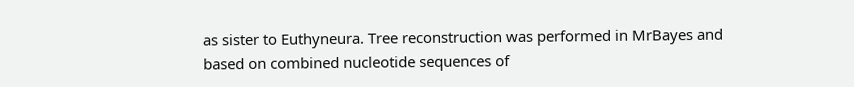as sister to Euthyneura. Tree reconstruction was performed in MrBayes and based on combined nucleotide sequences of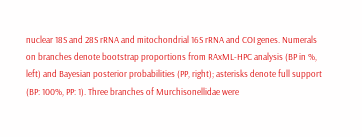nuclear 18S and 28S rRNA and mitochondrial 16S rRNA and COI genes. Numerals on branches denote bootstrap proportions from RAxML-HPC analysis (BP in %, left) and Bayesian posterior probabilities (PP, right); asterisks denote full support (BP: 100%, PP: 1). Three branches of Murchisonellidae were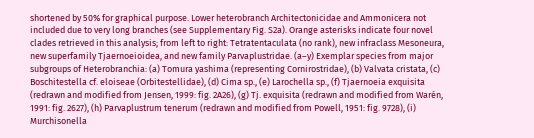shortened by 50% for graphical purpose. Lower heterobranch Architectonicidae and Ammonicera not included due to very long branches (see Supplementary Fig. S2a). Orange asterisks indicate four novel clades retrieved in this analysis; from left to right: Tetratentaculata (no rank), new infraclass Mesoneura, new superfamily Tjaernoeioidea, and new family Parvaplustridae. (a–y) Exemplar species from major subgroups of Heterobranchia: (a) Tomura yashima (representing Cornirostridae), (b) Valvata cristata, (c) Boschitestella cf. eloiseae (Orbitestellidae), (d) Cima sp., (e) Larochella sp., (f) Tjaernoeia exquisita (redrawn and modified from Jensen, 1999: fig. 2A26), (g) Tj. exquisita (redrawn and modified from Warén, 1991: fig. 2627), (h) Parvaplustrum tenerum (redrawn and modified from Powell, 1951: fig. 9728), (i) Murchisonella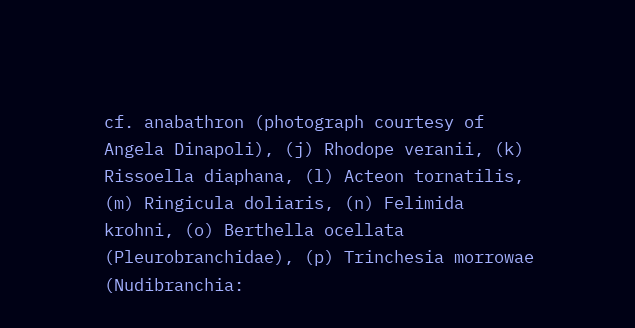cf. anabathron (photograph courtesy of Angela Dinapoli), (j) Rhodope veranii, (k) Rissoella diaphana, (l) Acteon tornatilis, (m) Ringicula doliaris, (n) Felimida krohni, (o) Berthella ocellata (Pleurobranchidae), (p) Trinchesia morrowae (Nudibranchia: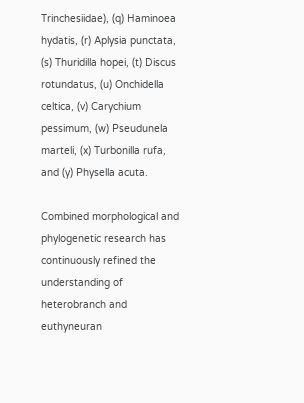Trinchesiidae), (q) Haminoea hydatis, (r) Aplysia punctata, (s) Thuridilla hopei, (t) Discus rotundatus, (u) Onchidella celtica, (v) Carychium pessimum, (w) Pseudunela marteli, (x) Turbonilla rufa, and (y) Physella acuta.

Combined morphological and phylogenetic research has continuously refined the understanding of heterobranch and euthyneuran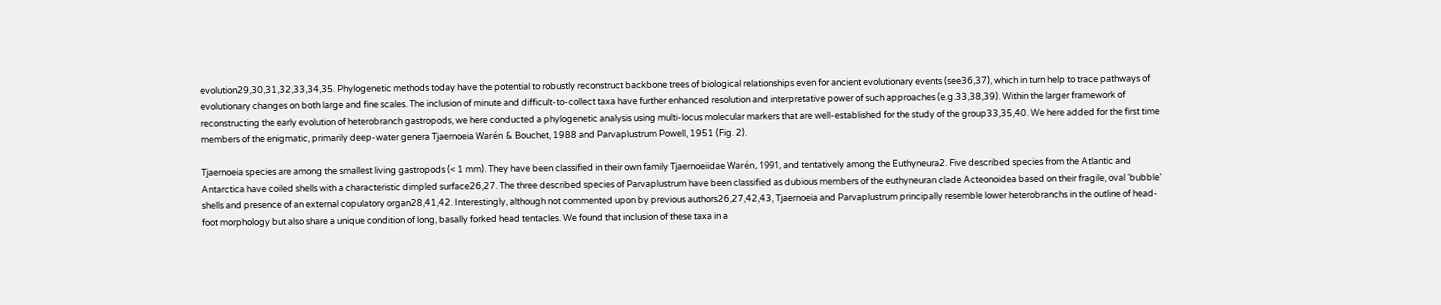evolution29,30,31,32,33,34,35. Phylogenetic methods today have the potential to robustly reconstruct backbone trees of biological relationships even for ancient evolutionary events (see36,37), which in turn help to trace pathways of evolutionary changes on both large and fine scales. The inclusion of minute and difficult-to-collect taxa have further enhanced resolution and interpretative power of such approaches (e.g.33,38,39). Within the larger framework of reconstructing the early evolution of heterobranch gastropods, we here conducted a phylogenetic analysis using multi-locus molecular markers that are well-established for the study of the group33,35,40. We here added for the first time members of the enigmatic, primarily deep-water genera Tjaernoeia Warén & Bouchet, 1988 and Parvaplustrum Powell, 1951 (Fig. 2).

Tjaernoeia species are among the smallest living gastropods (< 1 mm). They have been classified in their own family Tjaernoeiidae Warén, 1991, and tentatively among the Euthyneura2. Five described species from the Atlantic and Antarctica have coiled shells with a characteristic dimpled surface26,27. The three described species of Parvaplustrum have been classified as dubious members of the euthyneuran clade Acteonoidea based on their fragile, oval ‘bubble’ shells and presence of an external copulatory organ28,41,42. Interestingly, although not commented upon by previous authors26,27,42,43, Tjaernoeia and Parvaplustrum principally resemble lower heterobranchs in the outline of head-foot morphology but also share a unique condition of long, basally forked head tentacles. We found that inclusion of these taxa in a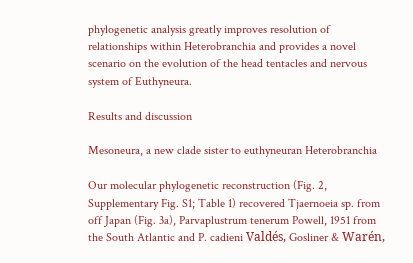phylogenetic analysis greatly improves resolution of relationships within Heterobranchia and provides a novel scenario on the evolution of the head tentacles and nervous system of Euthyneura.

Results and discussion

Mesoneura, a new clade sister to euthyneuran Heterobranchia

Our molecular phylogenetic reconstruction (Fig. 2, Supplementary Fig. S1; Table 1) recovered Tjaernoeia sp. from off Japan (Fig. 3a), Parvaplustrum tenerum Powell, 1951 from the South Atlantic and P. cadieni Valdés, Gosliner & Warén,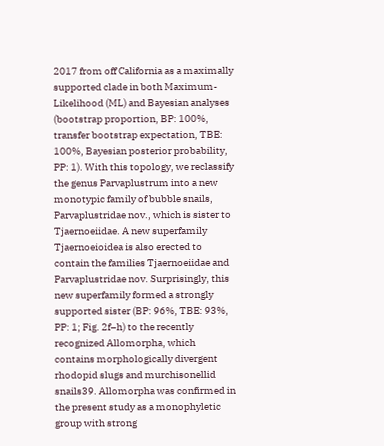2017 from off California as a maximally supported clade in both Maximum-Likelihood (ML) and Bayesian analyses (bootstrap proportion, BP: 100%, transfer bootstrap expectation, TBE: 100%, Bayesian posterior probability, PP: 1). With this topology, we reclassify the genus Parvaplustrum into a new monotypic family of bubble snails, Parvaplustridae nov., which is sister to Tjaernoeiidae. A new superfamily Tjaernoeioidea is also erected to contain the families Tjaernoeiidae and Parvaplustridae nov. Surprisingly, this new superfamily formed a strongly supported sister (BP: 96%, TBE: 93%, PP: 1; Fig. 2f–h) to the recently recognized Allomorpha, which contains morphologically divergent rhodopid slugs and murchisonellid snails39. Allomorpha was confirmed in the present study as a monophyletic group with strong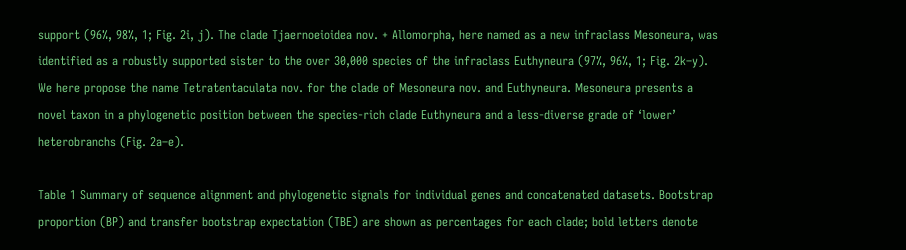support (96%, 98%, 1; Fig. 2i, j). The clade Tjaernoeioidea nov. + Allomorpha, here named as a new infraclass Mesoneura, was identified as a robustly supported sister to the over 30,000 species of the infraclass Euthyneura (97%, 96%, 1; Fig. 2k–y). We here propose the name Tetratentaculata nov. for the clade of Mesoneura nov. and Euthyneura. Mesoneura presents a novel taxon in a phylogenetic position between the species-rich clade Euthyneura and a less-diverse grade of ‘lower’ heterobranchs (Fig. 2a–e).

Table 1 Summary of sequence alignment and phylogenetic signals for individual genes and concatenated datasets. Bootstrap proportion (BP) and transfer bootstrap expectation (TBE) are shown as percentages for each clade; bold letters denote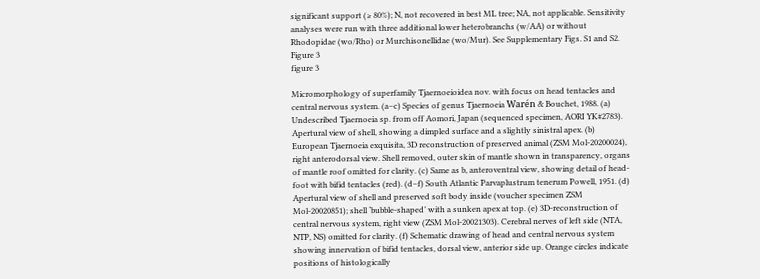significant support (≥ 80%); N, not recovered in best ML tree; NA, not applicable. Sensitivity analyses were run with three additional lower heterobranchs (w/AA) or without Rhodopidae (wo/Rho) or Murchisonellidae (wo/Mur). See Supplementary Figs. S1 and S2.
Figure 3
figure 3

Micromorphology of superfamily Tjaernoeioidea nov. with focus on head tentacles and central nervous system. (a–c) Species of genus Tjaernoeia Warén & Bouchet, 1988. (a) Undescribed Tjaernoeia sp. from off Aomori, Japan (sequenced specimen, AORI YK#2783). Apertural view of shell, showing a dimpled surface and a slightly sinistral apex. (b) European Tjaernoeia exquisita, 3D reconstruction of preserved animal (ZSM Mol-20200024), right anterodorsal view. Shell removed, outer skin of mantle shown in transparency, organs of mantle roof omitted for clarity. (c) Same as b, anteroventral view, showing detail of head-foot with bifid tentacles (red). (d–f) South Atlantic Parvaplustrum tenerum Powell, 1951. (d) Apertural view of shell and preserved soft body inside (voucher specimen ZSM Mol-20020851); shell ‘bubble-shaped’ with a sunken apex at top. (e) 3D-reconstruction of central nervous system, right view (ZSM Mol-20021303). Cerebral nerves of left side (NTA, NTP, NS) omitted for clarity. (f) Schematic drawing of head and central nervous system showing innervation of bifid tentacles, dorsal view, anterior side up. Orange circles indicate positions of histologically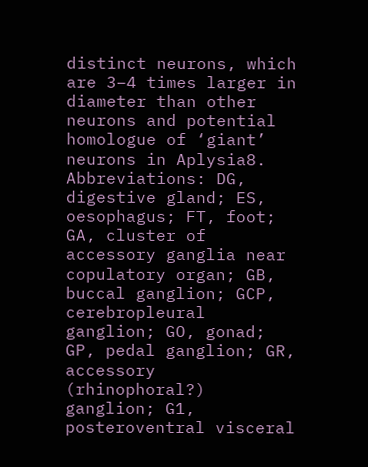distinct neurons, which are 3–4 times larger in diameter than other neurons and potential homologue of ‘giant’ neurons in Aplysia8. Abbreviations: DG, digestive gland; ES, oesophagus; FT, foot; GA, cluster of accessory ganglia near copulatory organ; GB, buccal ganglion; GCP, cerebropleural ganglion; GO, gonad; GP, pedal ganglion; GR, accessory (rhinophoral?) ganglion; G1, posteroventral visceral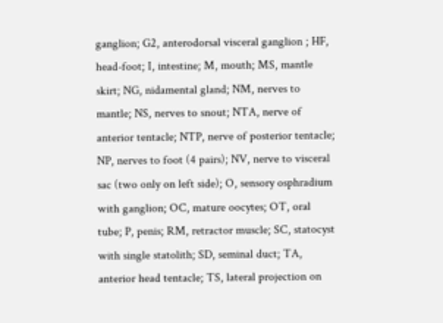ganglion; G2, anterodorsal visceral ganglion ; HF, head-foot; I, intestine; M, mouth; MS, mantle skirt; NG, nidamental gland; NM, nerves to mantle; NS, nerves to snout; NTA, nerve of anterior tentacle; NTP, nerve of posterior tentacle; NP, nerves to foot (4 pairs); NV, nerve to visceral sac (two only on left side); O, sensory osphradium with ganglion; OC, mature oocytes; OT, oral tube; P, penis; RM, retractor muscle; SC, statocyst with single statolith; SD, seminal duct; TA, anterior head tentacle; TS, lateral projection on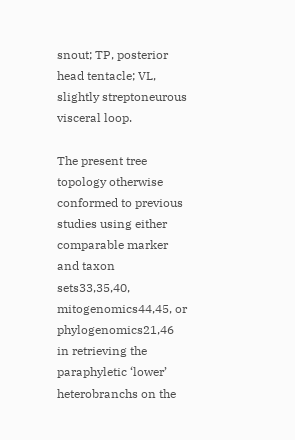snout; TP, posterior head tentacle; VL, slightly streptoneurous visceral loop.

The present tree topology otherwise conformed to previous studies using either comparable marker and taxon sets33,35,40, mitogenomics44,45, or phylogenomics21,46 in retrieving the paraphyletic ‘lower’ heterobranchs on the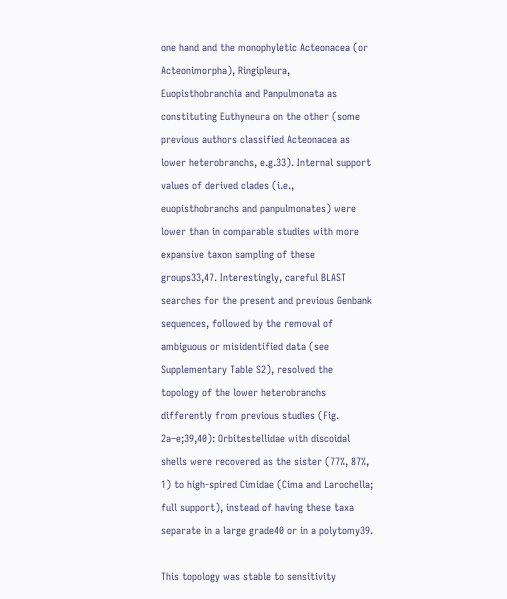one hand and the monophyletic Acteonacea (or Acteonimorpha), Ringipleura, Euopisthobranchia and Panpulmonata as constituting Euthyneura on the other (some previous authors classified Acteonacea as lower heterobranchs, e.g.33). Internal support values of derived clades (i.e., euopisthobranchs and panpulmonates) were lower than in comparable studies with more expansive taxon sampling of these groups33,47. Interestingly, careful BLAST searches for the present and previous Genbank sequences, followed by the removal of ambiguous or misidentified data (see Supplementary Table S2), resolved the topology of the lower heterobranchs differently from previous studies (Fig. 2a–e;39,40): Orbitestellidae with discoidal shells were recovered as the sister (77%, 87%, 1) to high-spired Cimidae (Cima and Larochella; full support), instead of having these taxa separate in a large grade40 or in a polytomy39.

This topology was stable to sensitivity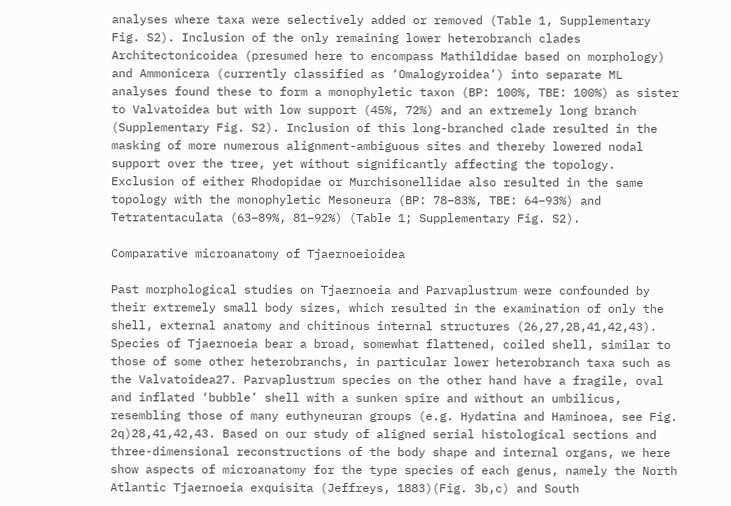analyses where taxa were selectively added or removed (Table 1, Supplementary Fig. S2). Inclusion of the only remaining lower heterobranch clades Architectonicoidea (presumed here to encompass Mathildidae based on morphology) and Ammonicera (currently classified as ‘Omalogyroidea’) into separate ML analyses found these to form a monophyletic taxon (BP: 100%, TBE: 100%) as sister to Valvatoidea but with low support (45%, 72%) and an extremely long branch (Supplementary Fig. S2). Inclusion of this long-branched clade resulted in the masking of more numerous alignment-ambiguous sites and thereby lowered nodal support over the tree, yet without significantly affecting the topology. Exclusion of either Rhodopidae or Murchisonellidae also resulted in the same topology with the monophyletic Mesoneura (BP: 78–83%, TBE: 64–93%) and Tetratentaculata (63–89%, 81–92%) (Table 1; Supplementary Fig. S2).

Comparative microanatomy of Tjaernoeioidea

Past morphological studies on Tjaernoeia and Parvaplustrum were confounded by their extremely small body sizes, which resulted in the examination of only the shell, external anatomy and chitinous internal structures (26,27,28,41,42,43). Species of Tjaernoeia bear a broad, somewhat flattened, coiled shell, similar to those of some other heterobranchs, in particular lower heterobranch taxa such as the Valvatoidea27. Parvaplustrum species on the other hand have a fragile, oval and inflated ‘bubble’ shell with a sunken spire and without an umbilicus, resembling those of many euthyneuran groups (e.g. Hydatina and Haminoea, see Fig. 2q)28,41,42,43. Based on our study of aligned serial histological sections and three-dimensional reconstructions of the body shape and internal organs, we here show aspects of microanatomy for the type species of each genus, namely the North Atlantic Tjaernoeia exquisita (Jeffreys, 1883)(Fig. 3b,c) and South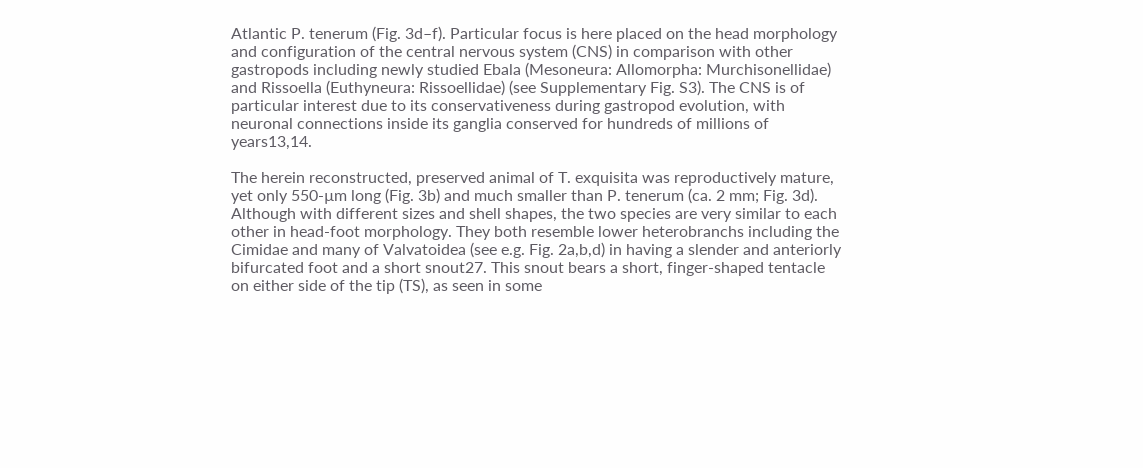Atlantic P. tenerum (Fig. 3d–f). Particular focus is here placed on the head morphology and configuration of the central nervous system (CNS) in comparison with other gastropods including newly studied Ebala (Mesoneura: Allomorpha: Murchisonellidae) and Rissoella (Euthyneura: Rissoellidae) (see Supplementary Fig. S3). The CNS is of particular interest due to its conservativeness during gastropod evolution, with neuronal connections inside its ganglia conserved for hundreds of millions of years13,14.

The herein reconstructed, preserved animal of T. exquisita was reproductively mature, yet only 550-µm long (Fig. 3b) and much smaller than P. tenerum (ca. 2 mm; Fig. 3d). Although with different sizes and shell shapes, the two species are very similar to each other in head-foot morphology. They both resemble lower heterobranchs including the Cimidae and many of Valvatoidea (see e.g. Fig. 2a,b,d) in having a slender and anteriorly bifurcated foot and a short snout27. This snout bears a short, finger-shaped tentacle on either side of the tip (TS), as seen in some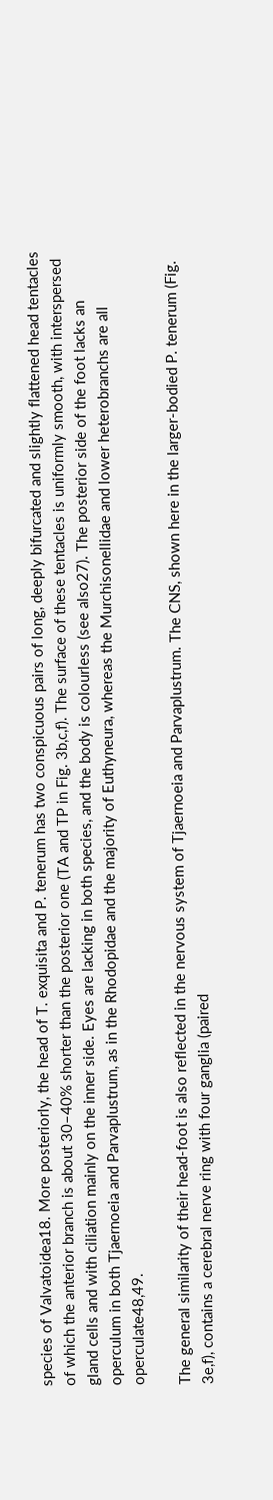species of Valvatoidea18. More posteriorly, the head of T. exquisita and P. tenerum has two conspicuous pairs of long, deeply bifurcated and slightly flattened head tentacles of which the anterior branch is about 30–40% shorter than the posterior one (TA and TP in Fig. 3b,c,f). The surface of these tentacles is uniformly smooth, with interspersed gland cells and with ciliation mainly on the inner side. Eyes are lacking in both species, and the body is colourless (see also27). The posterior side of the foot lacks an operculum in both Tjaernoeia and Parvaplustrum, as in the Rhodopidae and the majority of Euthyneura, whereas the Murchisonellidae and lower heterobranchs are all operculate48,49.

The general similarity of their head-foot is also reflected in the nervous system of Tjaernoeia and Parvaplustrum. The CNS, shown here in the larger-bodied P. tenerum (Fig. 3e,f), contains a cerebral nerve ring with four ganglia (paired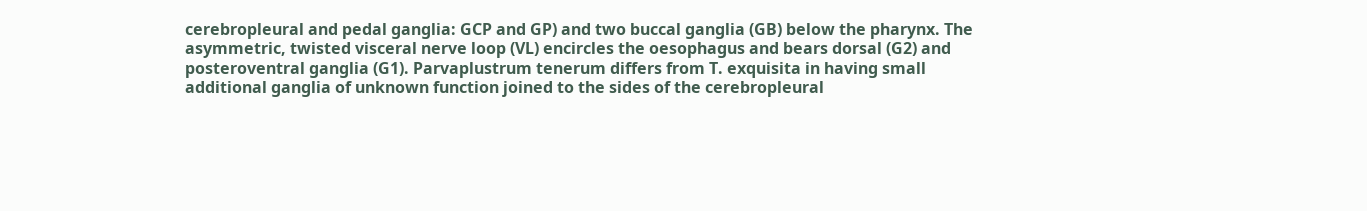cerebropleural and pedal ganglia: GCP and GP) and two buccal ganglia (GB) below the pharynx. The asymmetric, twisted visceral nerve loop (VL) encircles the oesophagus and bears dorsal (G2) and posteroventral ganglia (G1). Parvaplustrum tenerum differs from T. exquisita in having small additional ganglia of unknown function joined to the sides of the cerebropleural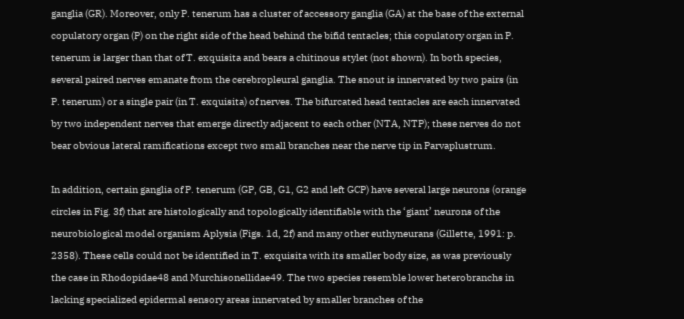ganglia (GR). Moreover, only P. tenerum has a cluster of accessory ganglia (GA) at the base of the external copulatory organ (P) on the right side of the head behind the bifid tentacles; this copulatory organ in P. tenerum is larger than that of T. exquisita and bears a chitinous stylet (not shown). In both species, several paired nerves emanate from the cerebropleural ganglia. The snout is innervated by two pairs (in P. tenerum) or a single pair (in T. exquisita) of nerves. The bifurcated head tentacles are each innervated by two independent nerves that emerge directly adjacent to each other (NTA, NTP); these nerves do not bear obvious lateral ramifications except two small branches near the nerve tip in Parvaplustrum.

In addition, certain ganglia of P. tenerum (GP, GB, G1, G2 and left GCP) have several large neurons (orange circles in Fig. 3f) that are histologically and topologically identifiable with the ‘giant’ neurons of the neurobiological model organism Aplysia (Figs. 1d, 2f) and many other euthyneurans (Gillette, 1991: p. 2358). These cells could not be identified in T. exquisita with its smaller body size, as was previously the case in Rhodopidae48 and Murchisonellidae49. The two species resemble lower heterobranchs in lacking specialized epidermal sensory areas innervated by smaller branches of the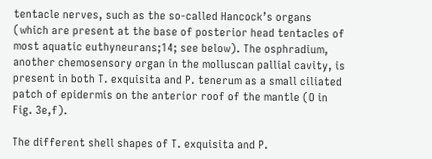tentacle nerves, such as the so-called Hancock’s organs (which are present at the base of posterior head tentacles of most aquatic euthyneurans;14; see below). The osphradium, another chemosensory organ in the molluscan pallial cavity, is present in both T. exquisita and P. tenerum as a small ciliated patch of epidermis on the anterior roof of the mantle (O in Fig. 3e,f).

The different shell shapes of T. exquisita and P.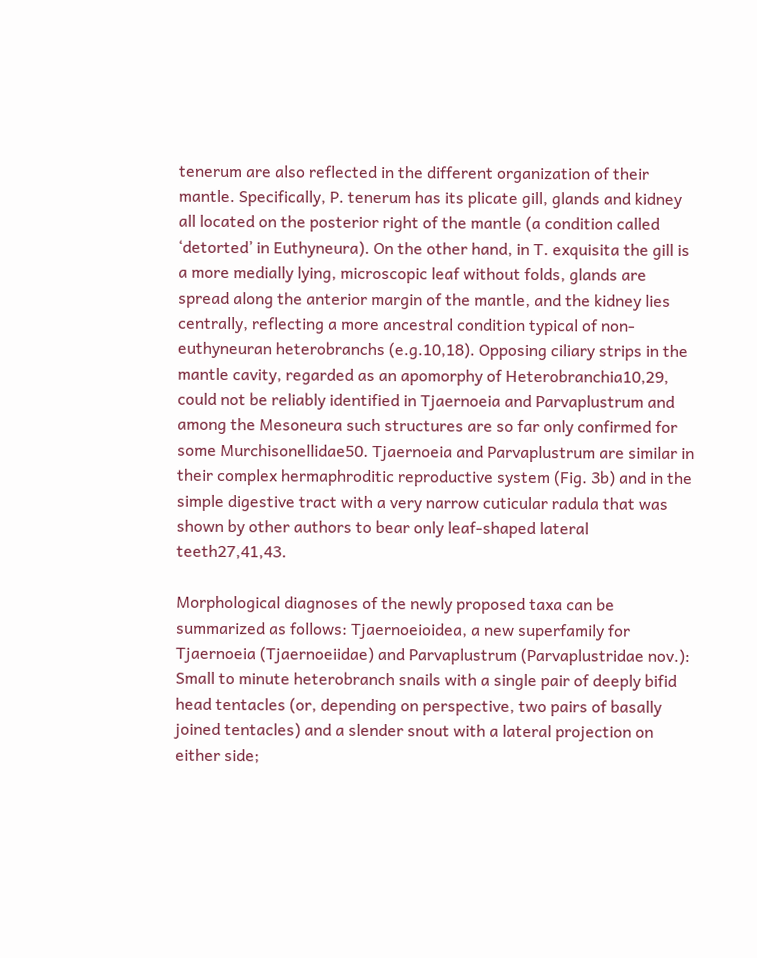tenerum are also reflected in the different organization of their mantle. Specifically, P. tenerum has its plicate gill, glands and kidney all located on the posterior right of the mantle (a condition called ‘detorted’ in Euthyneura). On the other hand, in T. exquisita the gill is a more medially lying, microscopic leaf without folds, glands are spread along the anterior margin of the mantle, and the kidney lies centrally, reflecting a more ancestral condition typical of non-euthyneuran heterobranchs (e.g.10,18). Opposing ciliary strips in the mantle cavity, regarded as an apomorphy of Heterobranchia10,29, could not be reliably identified in Tjaernoeia and Parvaplustrum and among the Mesoneura such structures are so far only confirmed for some Murchisonellidae50. Tjaernoeia and Parvaplustrum are similar in their complex hermaphroditic reproductive system (Fig. 3b) and in the simple digestive tract with a very narrow cuticular radula that was shown by other authors to bear only leaf-shaped lateral teeth27,41,43.

Morphological diagnoses of the newly proposed taxa can be summarized as follows: Tjaernoeioidea, a new superfamily for Tjaernoeia (Tjaernoeiidae) and Parvaplustrum (Parvaplustridae nov.): Small to minute heterobranch snails with a single pair of deeply bifid head tentacles (or, depending on perspective, two pairs of basally joined tentacles) and a slender snout with a lateral projection on either side;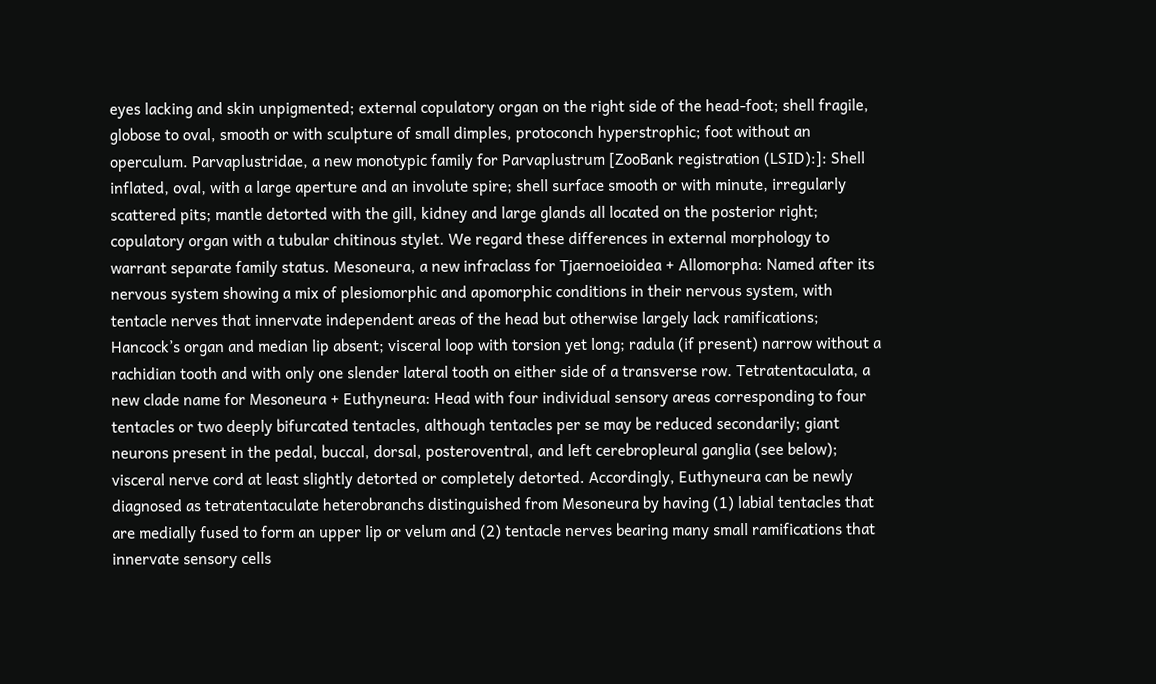eyes lacking and skin unpigmented; external copulatory organ on the right side of the head-foot; shell fragile, globose to oval, smooth or with sculpture of small dimples, protoconch hyperstrophic; foot without an operculum. Parvaplustridae, a new monotypic family for Parvaplustrum [ZooBank registration (LSID):]: Shell inflated, oval, with a large aperture and an involute spire; shell surface smooth or with minute, irregularly scattered pits; mantle detorted with the gill, kidney and large glands all located on the posterior right; copulatory organ with a tubular chitinous stylet. We regard these differences in external morphology to warrant separate family status. Mesoneura, a new infraclass for Tjaernoeioidea + Allomorpha: Named after its nervous system showing a mix of plesiomorphic and apomorphic conditions in their nervous system, with tentacle nerves that innervate independent areas of the head but otherwise largely lack ramifications; Hancock’s organ and median lip absent; visceral loop with torsion yet long; radula (if present) narrow without a rachidian tooth and with only one slender lateral tooth on either side of a transverse row. Tetratentaculata, a new clade name for Mesoneura + Euthyneura: Head with four individual sensory areas corresponding to four tentacles or two deeply bifurcated tentacles, although tentacles per se may be reduced secondarily; giant neurons present in the pedal, buccal, dorsal, posteroventral, and left cerebropleural ganglia (see below); visceral nerve cord at least slightly detorted or completely detorted. Accordingly, Euthyneura can be newly diagnosed as tetratentaculate heterobranchs distinguished from Mesoneura by having (1) labial tentacles that are medially fused to form an upper lip or velum and (2) tentacle nerves bearing many small ramifications that innervate sensory cells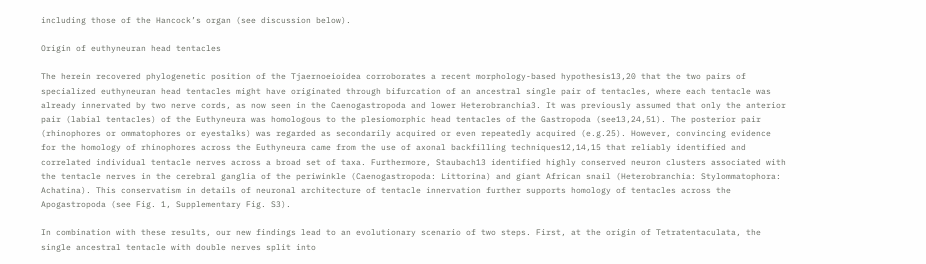including those of the Hancock’s organ (see discussion below).

Origin of euthyneuran head tentacles

The herein recovered phylogenetic position of the Tjaernoeioidea corroborates a recent morphology-based hypothesis13,20 that the two pairs of specialized euthyneuran head tentacles might have originated through bifurcation of an ancestral single pair of tentacles, where each tentacle was already innervated by two nerve cords, as now seen in the Caenogastropoda and lower Heterobranchia3. It was previously assumed that only the anterior pair (labial tentacles) of the Euthyneura was homologous to the plesiomorphic head tentacles of the Gastropoda (see13,24,51). The posterior pair (rhinophores or ommatophores or eyestalks) was regarded as secondarily acquired or even repeatedly acquired (e.g.25). However, convincing evidence for the homology of rhinophores across the Euthyneura came from the use of axonal backfilling techniques12,14,15 that reliably identified and correlated individual tentacle nerves across a broad set of taxa. Furthermore, Staubach13 identified highly conserved neuron clusters associated with the tentacle nerves in the cerebral ganglia of the periwinkle (Caenogastropoda: Littorina) and giant African snail (Heterobranchia: Stylommatophora: Achatina). This conservatism in details of neuronal architecture of tentacle innervation further supports homology of tentacles across the Apogastropoda (see Fig. 1, Supplementary Fig. S3).

In combination with these results, our new findings lead to an evolutionary scenario of two steps. First, at the origin of Tetratentaculata, the single ancestral tentacle with double nerves split into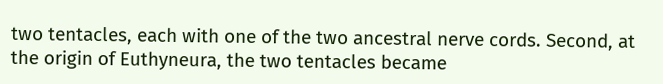two tentacles, each with one of the two ancestral nerve cords. Second, at the origin of Euthyneura, the two tentacles became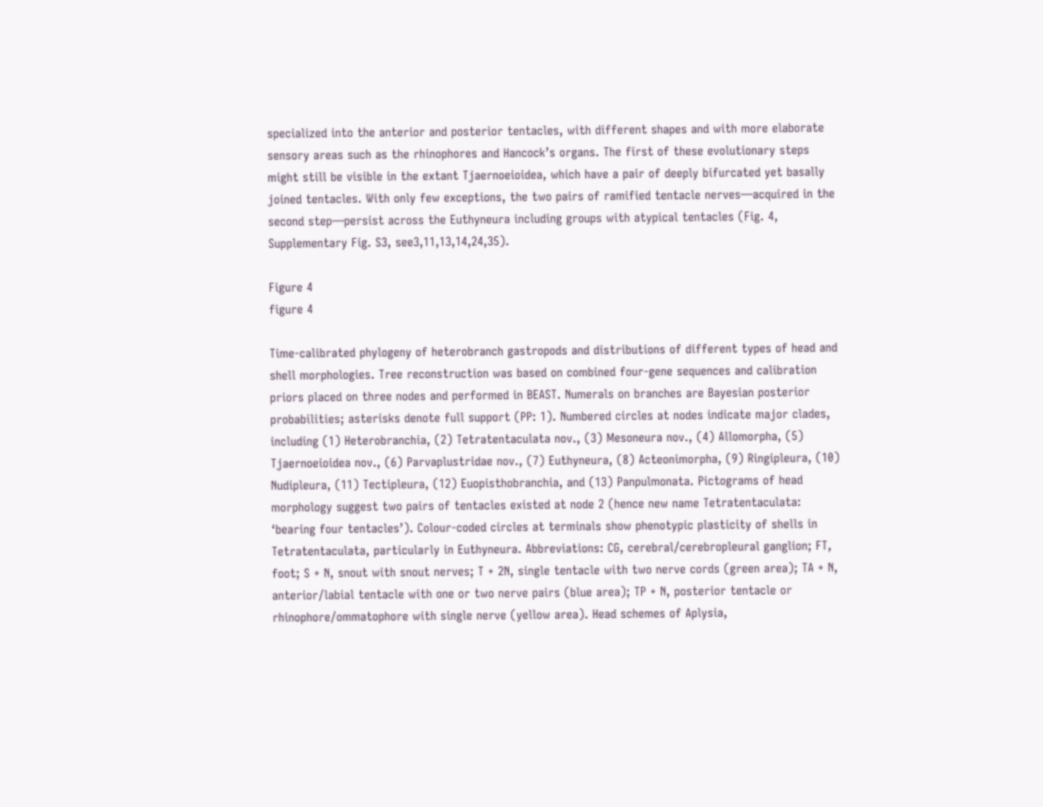specialized into the anterior and posterior tentacles, with different shapes and with more elaborate sensory areas such as the rhinophores and Hancock’s organs. The first of these evolutionary steps might still be visible in the extant Tjaernoeioidea, which have a pair of deeply bifurcated yet basally joined tentacles. With only few exceptions, the two pairs of ramified tentacle nerves—acquired in the second step—persist across the Euthyneura including groups with atypical tentacles (Fig. 4, Supplementary Fig. S3, see3,11,13,14,24,35).

Figure 4
figure 4

Time-calibrated phylogeny of heterobranch gastropods and distributions of different types of head and shell morphologies. Tree reconstruction was based on combined four-gene sequences and calibration priors placed on three nodes and performed in BEAST. Numerals on branches are Bayesian posterior probabilities; asterisks denote full support (PP: 1). Numbered circles at nodes indicate major clades, including (1) Heterobranchia, (2) Tetratentaculata nov., (3) Mesoneura nov., (4) Allomorpha, (5) Tjaernoeioidea nov., (6) Parvaplustridae nov., (7) Euthyneura, (8) Acteonimorpha, (9) Ringipleura, (10) Nudipleura, (11) Tectipleura, (12) Euopisthobranchia, and (13) Panpulmonata. Pictograms of head morphology suggest two pairs of tentacles existed at node 2 (hence new name Tetratentaculata: ‘bearing four tentacles’). Colour-coded circles at terminals show phenotypic plasticity of shells in Tetratentaculata, particularly in Euthyneura. Abbreviations: CG, cerebral/cerebropleural ganglion; FT, foot; S + N, snout with snout nerves; T + 2N, single tentacle with two nerve cords (green area); TA + N, anterior/labial tentacle with one or two nerve pairs (blue area); TP + N, posterior tentacle or rhinophore/ommatophore with single nerve (yellow area). Head schemes of Aplysia,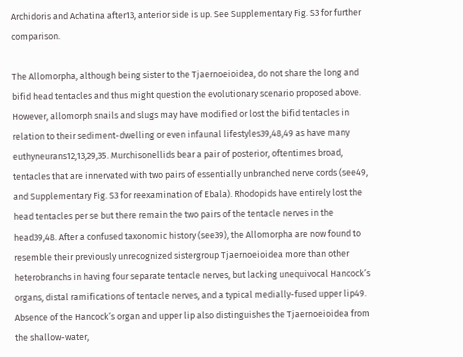Archidoris and Achatina after13, anterior side is up. See Supplementary Fig. S3 for further comparison.

The Allomorpha, although being sister to the Tjaernoeioidea, do not share the long and bifid head tentacles and thus might question the evolutionary scenario proposed above. However, allomorph snails and slugs may have modified or lost the bifid tentacles in relation to their sediment-dwelling or even infaunal lifestyles39,48,49 as have many euthyneurans12,13,29,35. Murchisonellids bear a pair of posterior, oftentimes broad, tentacles that are innervated with two pairs of essentially unbranched nerve cords (see49, and Supplementary Fig. S3 for reexamination of Ebala). Rhodopids have entirely lost the head tentacles per se but there remain the two pairs of the tentacle nerves in the head39,48. After a confused taxonomic history (see39), the Allomorpha are now found to resemble their previously unrecognized sistergroup Tjaernoeioidea more than other heterobranchs in having four separate tentacle nerves, but lacking unequivocal Hancock’s organs, distal ramifications of tentacle nerves, and a typical medially-fused upper lip49. Absence of the Hancock’s organ and upper lip also distinguishes the Tjaernoeioidea from the shallow-water,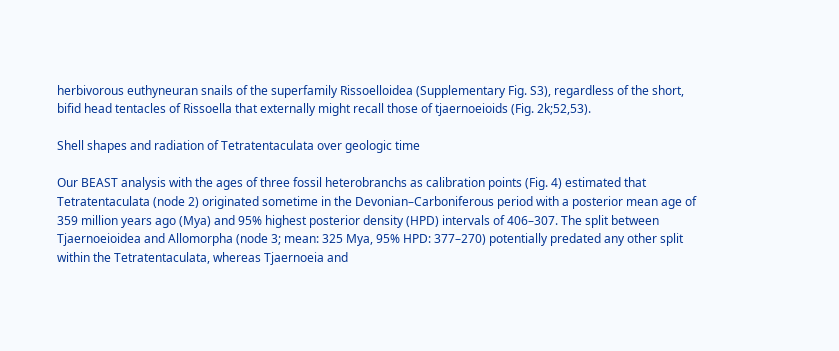herbivorous euthyneuran snails of the superfamily Rissoelloidea (Supplementary Fig. S3), regardless of the short, bifid head tentacles of Rissoella that externally might recall those of tjaernoeioids (Fig. 2k;52,53).

Shell shapes and radiation of Tetratentaculata over geologic time

Our BEAST analysis with the ages of three fossil heterobranchs as calibration points (Fig. 4) estimated that Tetratentaculata (node 2) originated sometime in the Devonian–Carboniferous period with a posterior mean age of 359 million years ago (Mya) and 95% highest posterior density (HPD) intervals of 406–307. The split between Tjaernoeioidea and Allomorpha (node 3; mean: 325 Mya, 95% HPD: 377–270) potentially predated any other split within the Tetratentaculata, whereas Tjaernoeia and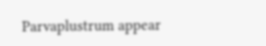Parvaplustrum appear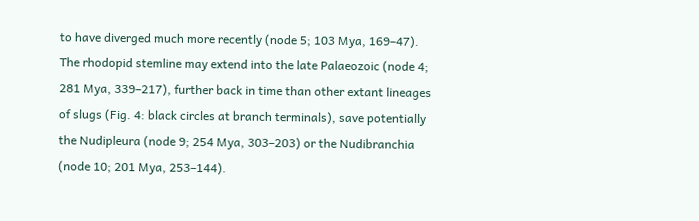to have diverged much more recently (node 5; 103 Mya, 169–47). The rhodopid stemline may extend into the late Palaeozoic (node 4; 281 Mya, 339–217), further back in time than other extant lineages of slugs (Fig. 4: black circles at branch terminals), save potentially the Nudipleura (node 9; 254 Mya, 303–203) or the Nudibranchia (node 10; 201 Mya, 253–144).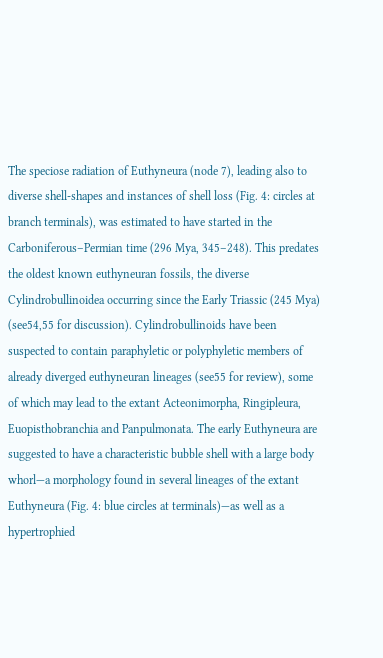The speciose radiation of Euthyneura (node 7), leading also to diverse shell-shapes and instances of shell loss (Fig. 4: circles at branch terminals), was estimated to have started in the Carboniferous–Permian time (296 Mya, 345–248). This predates the oldest known euthyneuran fossils, the diverse Cylindrobullinoidea occurring since the Early Triassic (245 Mya) (see54,55 for discussion). Cylindrobullinoids have been suspected to contain paraphyletic or polyphyletic members of already diverged euthyneuran lineages (see55 for review), some of which may lead to the extant Acteonimorpha, Ringipleura, Euopisthobranchia and Panpulmonata. The early Euthyneura are suggested to have a characteristic bubble shell with a large body whorl—a morphology found in several lineages of the extant Euthyneura (Fig. 4: blue circles at terminals)—as well as a hypertrophied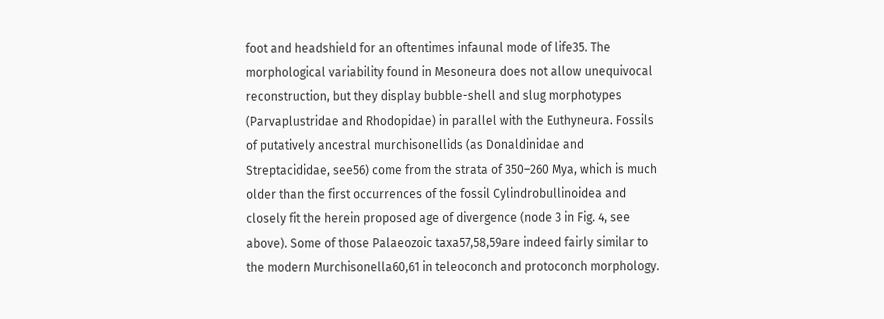foot and headshield for an oftentimes infaunal mode of life35. The morphological variability found in Mesoneura does not allow unequivocal reconstruction, but they display bubble-shell and slug morphotypes (Parvaplustridae and Rhodopidae) in parallel with the Euthyneura. Fossils of putatively ancestral murchisonellids (as Donaldinidae and Streptacididae, see56) come from the strata of 350–260 Mya, which is much older than the first occurrences of the fossil Cylindrobullinoidea and closely fit the herein proposed age of divergence (node 3 in Fig. 4, see above). Some of those Palaeozoic taxa57,58,59are indeed fairly similar to the modern Murchisonella60,61 in teleoconch and protoconch morphology.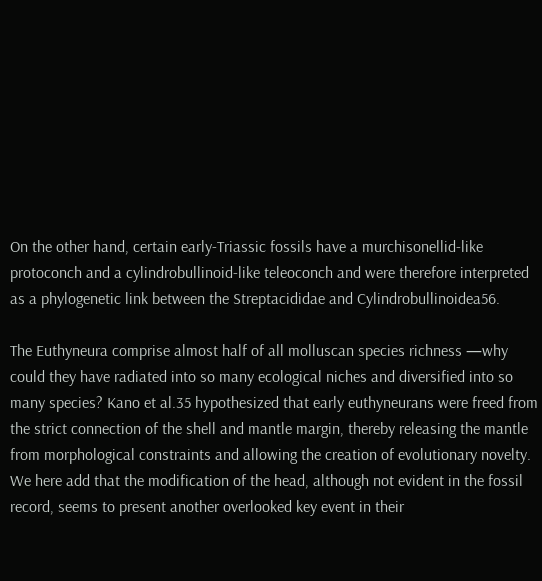On the other hand, certain early-Triassic fossils have a murchisonellid-like protoconch and a cylindrobullinoid-like teleoconch and were therefore interpreted as a phylogenetic link between the Streptacididae and Cylindrobullinoidea56.

The Euthyneura comprise almost half of all molluscan species richness —why could they have radiated into so many ecological niches and diversified into so many species? Kano et al.35 hypothesized that early euthyneurans were freed from the strict connection of the shell and mantle margin, thereby releasing the mantle from morphological constraints and allowing the creation of evolutionary novelty. We here add that the modification of the head, although not evident in the fossil record, seems to present another overlooked key event in their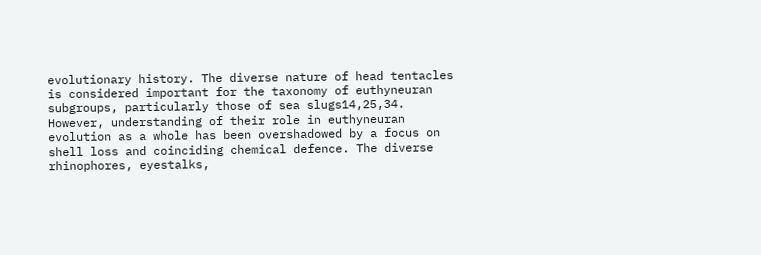evolutionary history. The diverse nature of head tentacles is considered important for the taxonomy of euthyneuran subgroups, particularly those of sea slugs14,25,34. However, understanding of their role in euthyneuran evolution as a whole has been overshadowed by a focus on shell loss and coinciding chemical defence. The diverse rhinophores, eyestalks,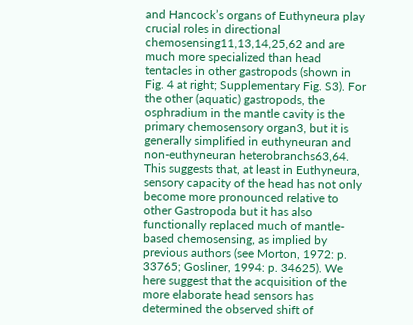and Hancock’s organs of Euthyneura play crucial roles in directional chemosensing11,13,14,25,62 and are much more specialized than head tentacles in other gastropods (shown in Fig. 4 at right; Supplementary Fig. S3). For the other (aquatic) gastropods, the osphradium in the mantle cavity is the primary chemosensory organ3, but it is generally simplified in euthyneuran and non-euthyneuran heterobranchs63,64. This suggests that, at least in Euthyneura, sensory capacity of the head has not only become more pronounced relative to other Gastropoda but it has also functionally replaced much of mantle-based chemosensing, as implied by previous authors (see Morton, 1972: p. 33765; Gosliner, 1994: p. 34625). We here suggest that the acquisition of the more elaborate head sensors has determined the observed shift of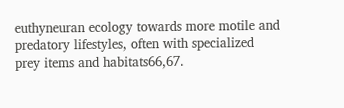euthyneuran ecology towards more motile and predatory lifestyles, often with specialized prey items and habitats66,67.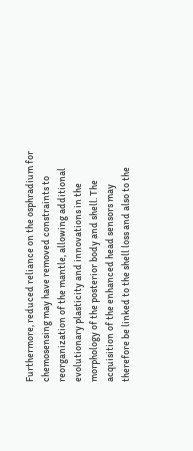Furthermore, reduced reliance on the osphradium for chemosensing may have removed constraints to reorganization of the mantle, allowing additional evolutionary plasticity and innovations in the morphology of the posterior body and shell. The acquisition of the enhanced head sensors may therefore be linked to the shell loss and also to the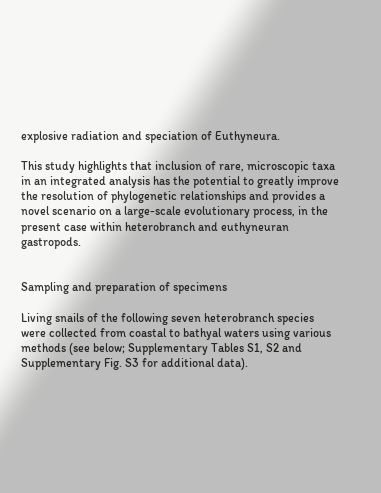explosive radiation and speciation of Euthyneura.

This study highlights that inclusion of rare, microscopic taxa in an integrated analysis has the potential to greatly improve the resolution of phylogenetic relationships and provides a novel scenario on a large-scale evolutionary process, in the present case within heterobranch and euthyneuran gastropods.


Sampling and preparation of specimens

Living snails of the following seven heterobranch species were collected from coastal to bathyal waters using various methods (see below; Supplementary Tables S1, S2 and Supplementary Fig. S3 for additional data).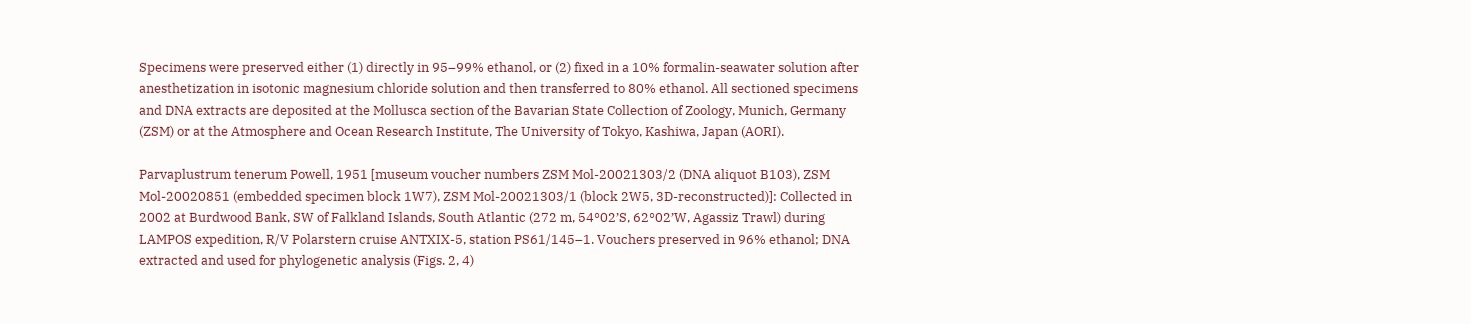Specimens were preserved either (1) directly in 95–99% ethanol, or (2) fixed in a 10% formalin-seawater solution after anesthetization in isotonic magnesium chloride solution and then transferred to 80% ethanol. All sectioned specimens and DNA extracts are deposited at the Mollusca section of the Bavarian State Collection of Zoology, Munich, Germany (ZSM) or at the Atmosphere and Ocean Research Institute, The University of Tokyo, Kashiwa, Japan (AORI).

Parvaplustrum tenerum Powell, 1951 [museum voucher numbers ZSM Mol-20021303/2 (DNA aliquot B103), ZSM Mol-20020851 (embedded specimen block 1W7), ZSM Mol-20021303/1 (block 2W5, 3D-reconstructed)]: Collected in 2002 at Burdwood Bank, SW of Falkland Islands, South Atlantic (272 m, 54°02’S, 62°02’W, Agassiz Trawl) during LAMPOS expedition, R/V Polarstern cruise ANTXIX-5, station PS61/145–1. Vouchers preserved in 96% ethanol; DNA extracted and used for phylogenetic analysis (Figs. 2, 4)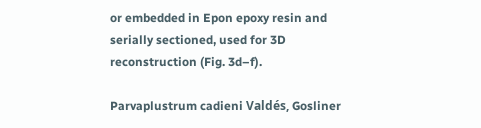or embedded in Epon epoxy resin and serially sectioned, used for 3D reconstruction (Fig. 3d–f).

Parvaplustrum cadieni Valdés, Gosliner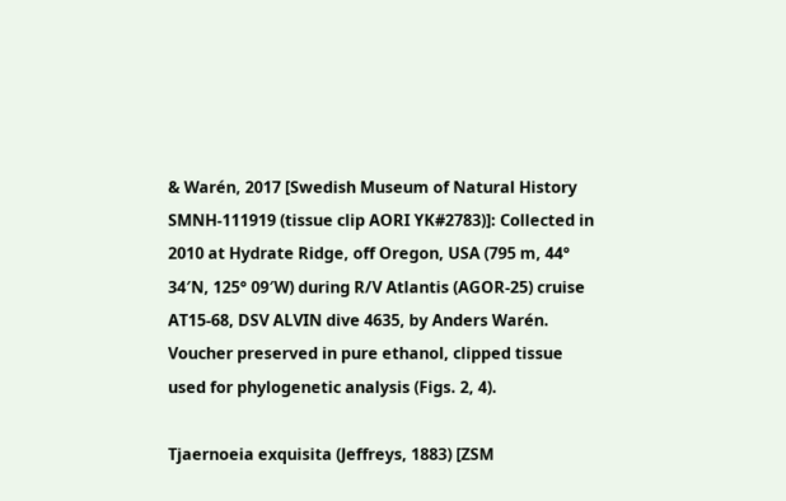& Warén, 2017 [Swedish Museum of Natural History SMNH-111919 (tissue clip AORI YK#2783)]: Collected in 2010 at Hydrate Ridge, off Oregon, USA (795 m, 44° 34′N, 125° 09′W) during R/V Atlantis (AGOR-25) cruise AT15-68, DSV ALVIN dive 4635, by Anders Warén. Voucher preserved in pure ethanol, clipped tissue used for phylogenetic analysis (Figs. 2, 4).

Tjaernoeia exquisita (Jeffreys, 1883) [ZSM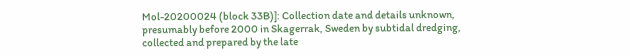Mol-20200024 (block 33B)]: Collection date and details unknown, presumably before 2000 in Skagerrak, Sweden by subtidal dredging, collected and prepared by the late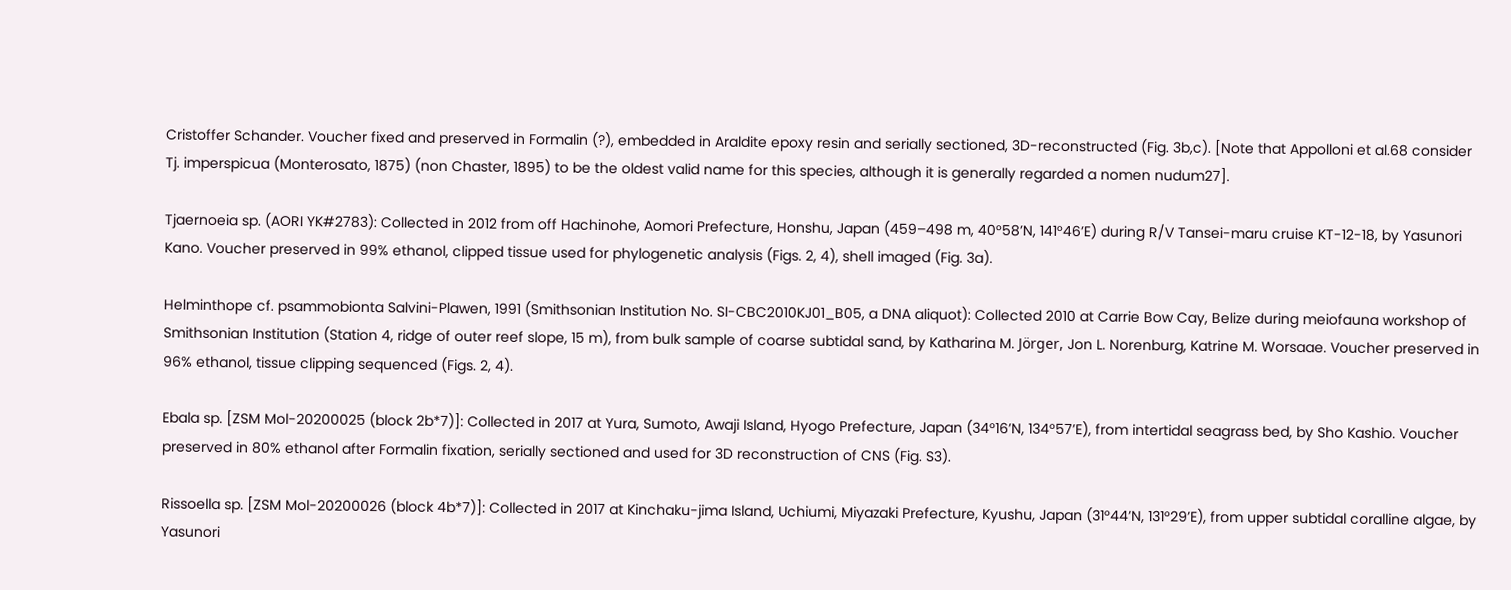Cristoffer Schander. Voucher fixed and preserved in Formalin (?), embedded in Araldite epoxy resin and serially sectioned, 3D-reconstructed (Fig. 3b,c). [Note that Appolloni et al.68 consider Tj. imperspicua (Monterosato, 1875) (non Chaster, 1895) to be the oldest valid name for this species, although it is generally regarded a nomen nudum27].

Tjaernoeia sp. (AORI YK#2783): Collected in 2012 from off Hachinohe, Aomori Prefecture, Honshu, Japan (459–498 m, 40°58’N, 141°46’E) during R/V Tansei-maru cruise KT-12-18, by Yasunori Kano. Voucher preserved in 99% ethanol, clipped tissue used for phylogenetic analysis (Figs. 2, 4), shell imaged (Fig. 3a).

Helminthope cf. psammobionta Salvini-Plawen, 1991 (Smithsonian Institution No. SI-CBC2010KJ01_B05, a DNA aliquot): Collected 2010 at Carrie Bow Cay, Belize during meiofauna workshop of Smithsonian Institution (Station 4, ridge of outer reef slope, 15 m), from bulk sample of coarse subtidal sand, by Katharina M. Jörger, Jon L. Norenburg, Katrine M. Worsaae. Voucher preserved in 96% ethanol, tissue clipping sequenced (Figs. 2, 4).

Ebala sp. [ZSM Mol-20200025 (block 2b*7)]: Collected in 2017 at Yura, Sumoto, Awaji Island, Hyogo Prefecture, Japan (34°16’N, 134°57’E), from intertidal seagrass bed, by Sho Kashio. Voucher preserved in 80% ethanol after Formalin fixation, serially sectioned and used for 3D reconstruction of CNS (Fig. S3).

Rissoella sp. [ZSM Mol-20200026 (block 4b*7)]: Collected in 2017 at Kinchaku-jima Island, Uchiumi, Miyazaki Prefecture, Kyushu, Japan (31°44’N, 131°29’E), from upper subtidal coralline algae, by Yasunori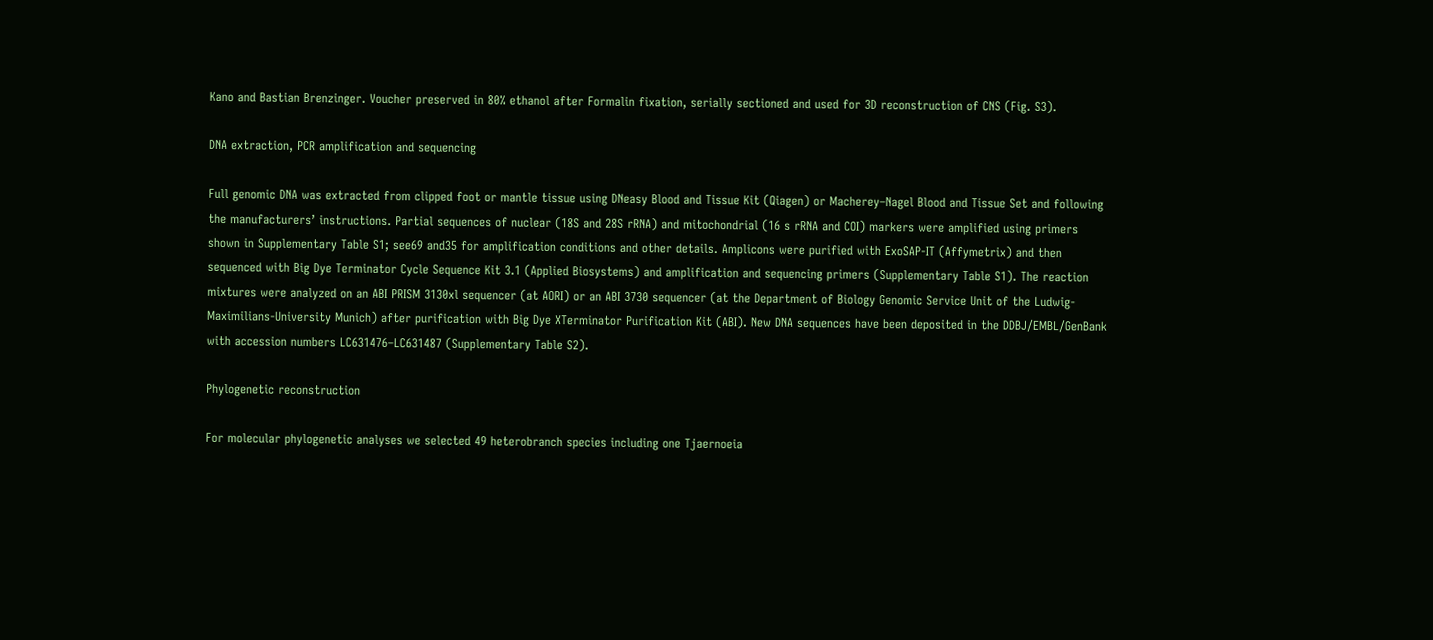Kano and Bastian Brenzinger. Voucher preserved in 80% ethanol after Formalin fixation, serially sectioned and used for 3D reconstruction of CNS (Fig. S3).

DNA extraction, PCR amplification and sequencing

Full genomic DNA was extracted from clipped foot or mantle tissue using DNeasy Blood and Tissue Kit (Qiagen) or Macherey–Nagel Blood and Tissue Set and following the manufacturers’ instructions. Partial sequences of nuclear (18S and 28S rRNA) and mitochondrial (16 s rRNA and COI) markers were amplified using primers shown in Supplementary Table S1; see69 and35 for amplification conditions and other details. Amplicons were purified with ExoSAP-IT (Affymetrix) and then sequenced with Big Dye Terminator Cycle Sequence Kit 3.1 (Applied Biosystems) and amplification and sequencing primers (Supplementary Table S1). The reaction mixtures were analyzed on an ABI PRISM 3130xl sequencer (at AORI) or an ABI 3730 sequencer (at the Department of Biology Genomic Service Unit of the Ludwig-Maximilians-University Munich) after purification with Big Dye XTerminator Purification Kit (ABI). New DNA sequences have been deposited in the DDBJ⁄EMBL⁄GenBank with accession numbers LC631476–LC631487 (Supplementary Table S2).

Phylogenetic reconstruction

For molecular phylogenetic analyses we selected 49 heterobranch species including one Tjaernoeia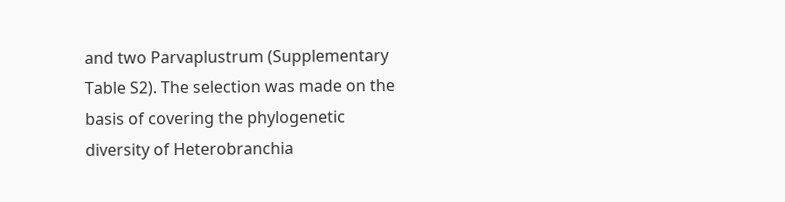and two Parvaplustrum (Supplementary Table S2). The selection was made on the basis of covering the phylogenetic diversity of Heterobranchia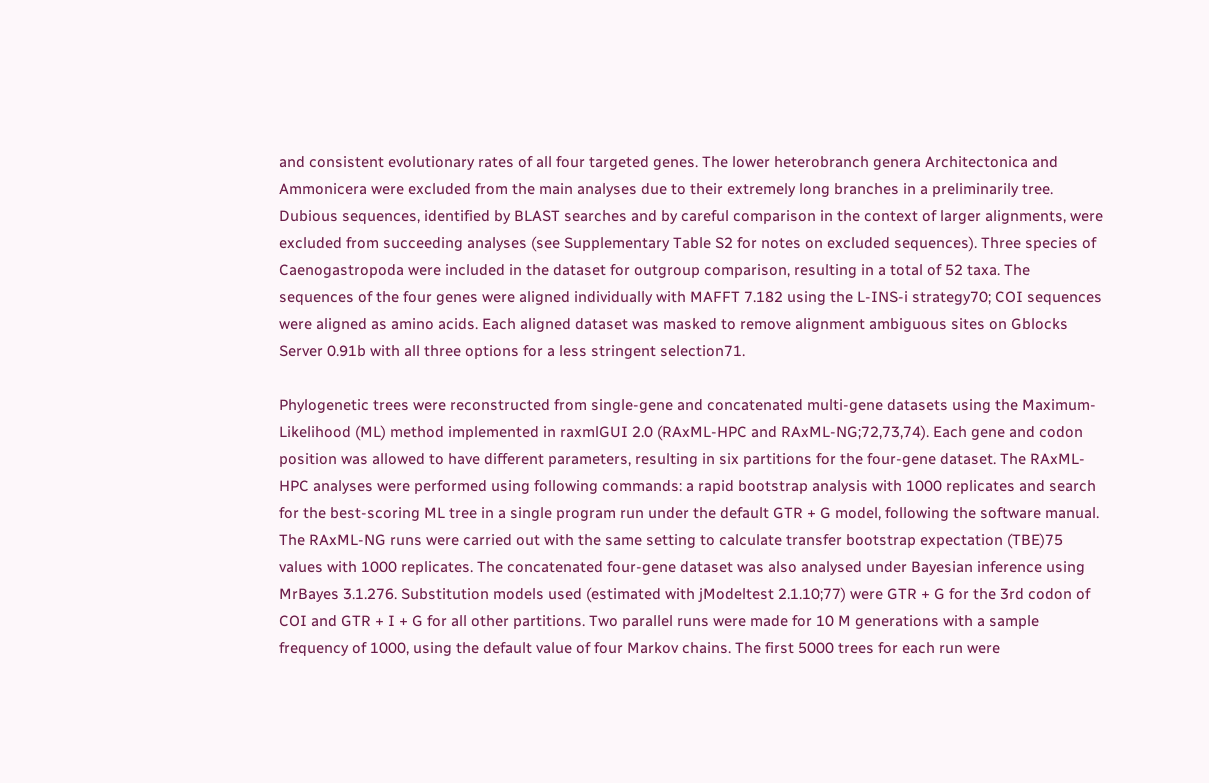and consistent evolutionary rates of all four targeted genes. The lower heterobranch genera Architectonica and Ammonicera were excluded from the main analyses due to their extremely long branches in a preliminarily tree. Dubious sequences, identified by BLAST searches and by careful comparison in the context of larger alignments, were excluded from succeeding analyses (see Supplementary Table S2 for notes on excluded sequences). Three species of Caenogastropoda were included in the dataset for outgroup comparison, resulting in a total of 52 taxa. The sequences of the four genes were aligned individually with MAFFT 7.182 using the L-INS-i strategy70; COI sequences were aligned as amino acids. Each aligned dataset was masked to remove alignment ambiguous sites on Gblocks Server 0.91b with all three options for a less stringent selection71.

Phylogenetic trees were reconstructed from single-gene and concatenated multi-gene datasets using the Maximum-Likelihood (ML) method implemented in raxmlGUI 2.0 (RAxML-HPC and RAxML-NG;72,73,74). Each gene and codon position was allowed to have different parameters, resulting in six partitions for the four-gene dataset. The RAxML-HPC analyses were performed using following commands: a rapid bootstrap analysis with 1000 replicates and search for the best-scoring ML tree in a single program run under the default GTR + G model, following the software manual. The RAxML-NG runs were carried out with the same setting to calculate transfer bootstrap expectation (TBE)75 values with 1000 replicates. The concatenated four-gene dataset was also analysed under Bayesian inference using MrBayes 3.1.276. Substitution models used (estimated with jModeltest 2.1.10;77) were GTR + G for the 3rd codon of COI and GTR + I + G for all other partitions. Two parallel runs were made for 10 M generations with a sample frequency of 1000, using the default value of four Markov chains. The first 5000 trees for each run were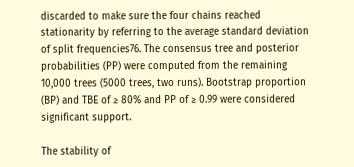discarded to make sure the four chains reached stationarity by referring to the average standard deviation of split frequencies76. The consensus tree and posterior probabilities (PP) were computed from the remaining 10,000 trees (5000 trees, two runs). Bootstrap proportion (BP) and TBE of ≥ 80% and PP of ≥ 0.99 were considered significant support.

The stability of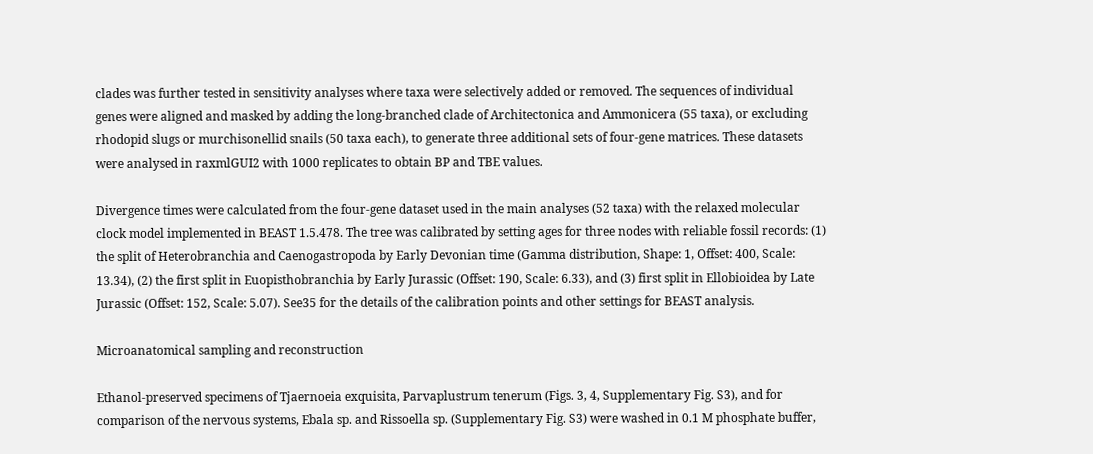clades was further tested in sensitivity analyses where taxa were selectively added or removed. The sequences of individual genes were aligned and masked by adding the long-branched clade of Architectonica and Ammonicera (55 taxa), or excluding rhodopid slugs or murchisonellid snails (50 taxa each), to generate three additional sets of four-gene matrices. These datasets were analysed in raxmlGUI2 with 1000 replicates to obtain BP and TBE values.

Divergence times were calculated from the four-gene dataset used in the main analyses (52 taxa) with the relaxed molecular clock model implemented in BEAST 1.5.478. The tree was calibrated by setting ages for three nodes with reliable fossil records: (1) the split of Heterobranchia and Caenogastropoda by Early Devonian time (Gamma distribution, Shape: 1, Offset: 400, Scale: 13.34), (2) the first split in Euopisthobranchia by Early Jurassic (Offset: 190, Scale: 6.33), and (3) first split in Ellobioidea by Late Jurassic (Offset: 152, Scale: 5.07). See35 for the details of the calibration points and other settings for BEAST analysis.

Microanatomical sampling and reconstruction

Ethanol-preserved specimens of Tjaernoeia exquisita, Parvaplustrum tenerum (Figs. 3, 4, Supplementary Fig. S3), and for comparison of the nervous systems, Ebala sp. and Rissoella sp. (Supplementary Fig. S3) were washed in 0.1 M phosphate buffer,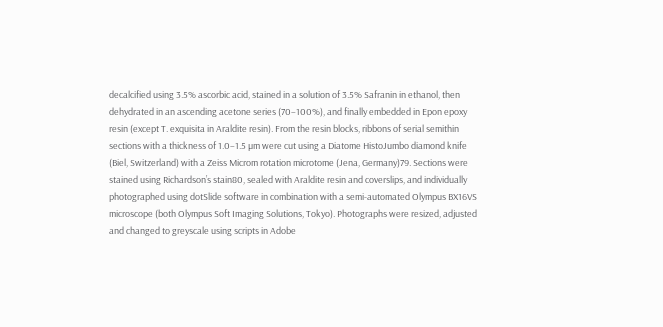decalcified using 3.5% ascorbic acid, stained in a solution of 3.5% Safranin in ethanol, then dehydrated in an ascending acetone series (70–100%), and finally embedded in Epon epoxy resin (except T. exquisita in Araldite resin). From the resin blocks, ribbons of serial semithin sections with a thickness of 1.0–1.5 µm were cut using a Diatome HistoJumbo diamond knife (Biel, Switzerland) with a Zeiss Microm rotation microtome (Jena, Germany)79. Sections were stained using Richardson’s stain80, sealed with Araldite resin and coverslips, and individually photographed using dotSlide software in combination with a semi-automated Olympus BX16VS microscope (both Olympus Soft Imaging Solutions, Tokyo). Photographs were resized, adjusted and changed to greyscale using scripts in Adobe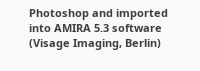Photoshop and imported into AMIRA 5.3 software (Visage Imaging, Berlin)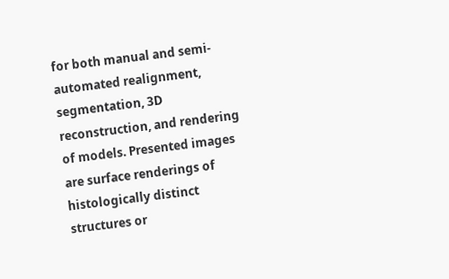for both manual and semi-automated realignment, segmentation, 3D reconstruction, and rendering of models. Presented images are surface renderings of histologically distinct structures or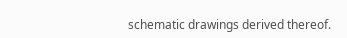schematic drawings derived thereof.